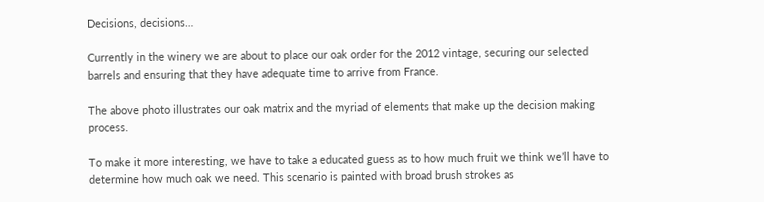Decisions, decisions…

Currently in the winery we are about to place our oak order for the 2012 vintage, securing our selected barrels and ensuring that they have adequate time to arrive from France.

The above photo illustrates our oak matrix and the myriad of elements that make up the decision making process.

To make it more interesting, we have to take a educated guess as to how much fruit we think we’ll have to determine how much oak we need. This scenario is painted with broad brush strokes as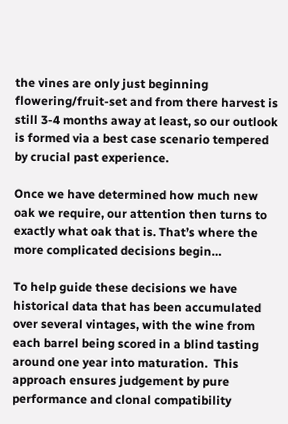the vines are only just beginning flowering/fruit-set and from there harvest is still 3-4 months away at least, so our outlook is formed via a best case scenario tempered by crucial past experience.

Once we have determined how much new oak we require, our attention then turns to exactly what oak that is. That’s where the more complicated decisions begin…

To help guide these decisions we have historical data that has been accumulated over several vintages, with the wine from each barrel being scored in a blind tasting around one year into maturation.  This approach ensures judgement by pure performance and clonal compatibility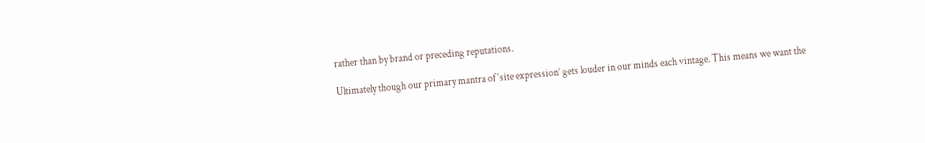rather than by brand or preceding reputations.

Ultimately though our primary mantra of ‘site expression’ gets louder in our minds each vintage. This means we want the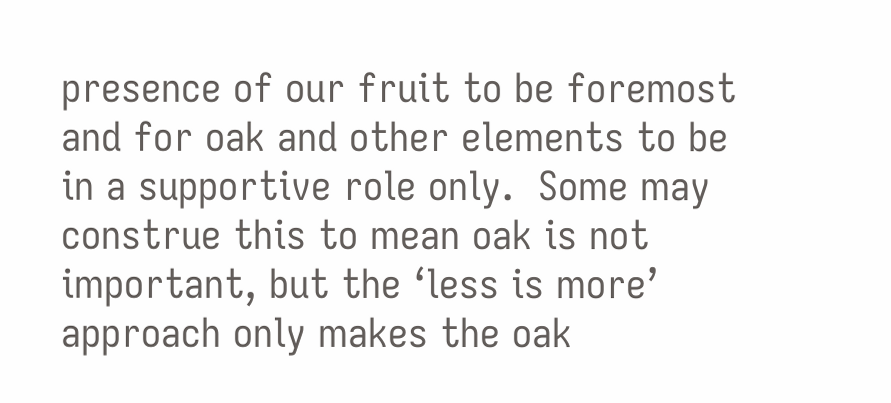presence of our fruit to be foremost and for oak and other elements to be in a supportive role only.  Some may construe this to mean oak is not important, but the ‘less is more’ approach only makes the oak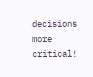decisions more critical!